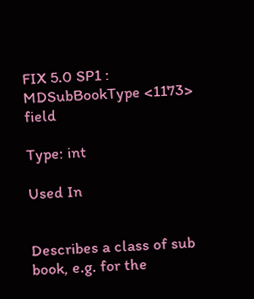FIX 5.0 SP1 : MDSubBookType <1173> field

Type: int

Used In


Describes a class of sub book, e.g. for the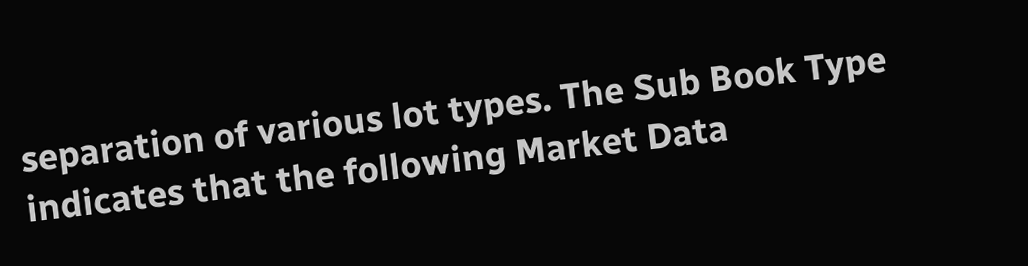separation of various lot types. The Sub Book Type indicates that the following Market Data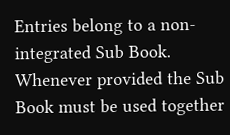Entries belong to a non-integrated Sub Book. Whenever provided the Sub Book must be used together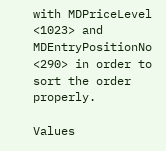with MDPriceLevel <1023> and MDEntryPositionNo <290> in order to sort the order properly.

Values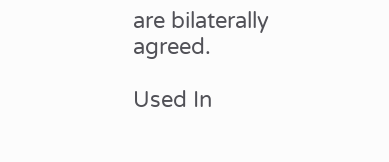are bilaterally agreed.

Used In